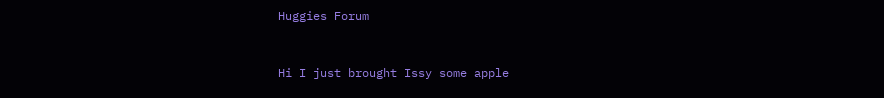Huggies Forum


Hi I just brought Issy some apple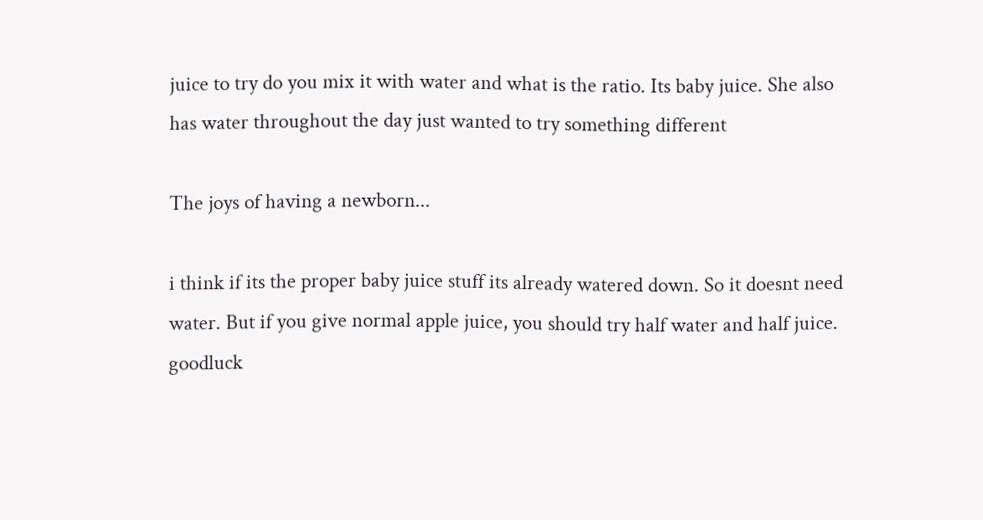juice to try do you mix it with water and what is the ratio. Its baby juice. She also has water throughout the day just wanted to try something different

The joys of having a newborn...

i think if its the proper baby juice stuff its already watered down. So it doesnt need water. But if you give normal apple juice, you should try half water and half juice.
goodluck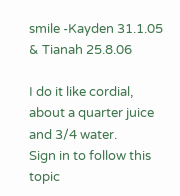smile -Kayden 31.1.05 & Tianah 25.8.06

I do it like cordial, about a quarter juice and 3/4 water.
Sign in to follow this topic